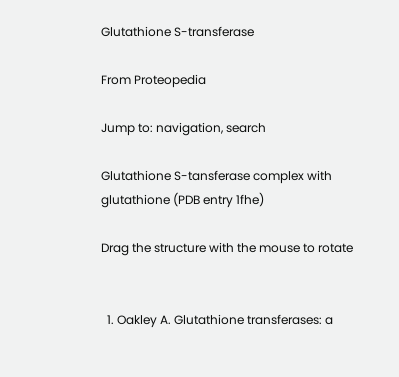Glutathione S-transferase

From Proteopedia

Jump to: navigation, search

Glutathione S-tansferase complex with glutathione (PDB entry 1fhe)

Drag the structure with the mouse to rotate


  1. Oakley A. Glutathione transferases: a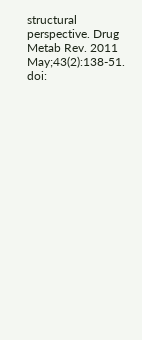structural perspective. Drug Metab Rev. 2011 May;43(2):138-51. doi: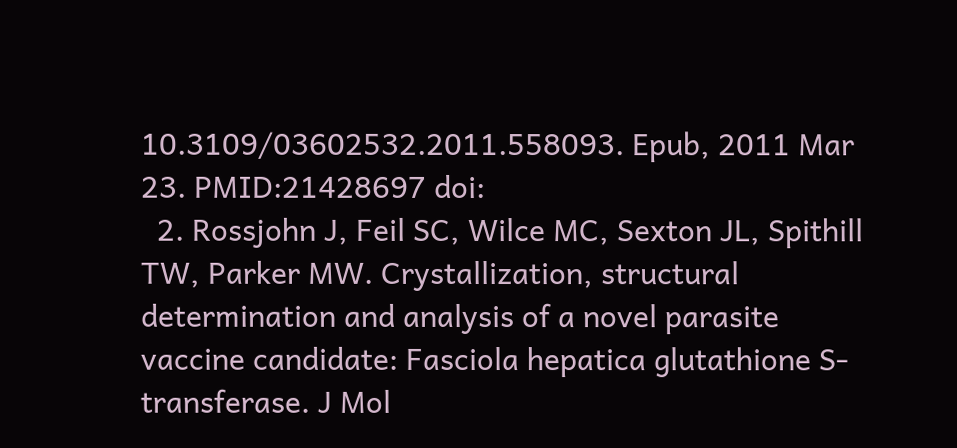10.3109/03602532.2011.558093. Epub, 2011 Mar 23. PMID:21428697 doi:
  2. Rossjohn J, Feil SC, Wilce MC, Sexton JL, Spithill TW, Parker MW. Crystallization, structural determination and analysis of a novel parasite vaccine candidate: Fasciola hepatica glutathione S-transferase. J Mol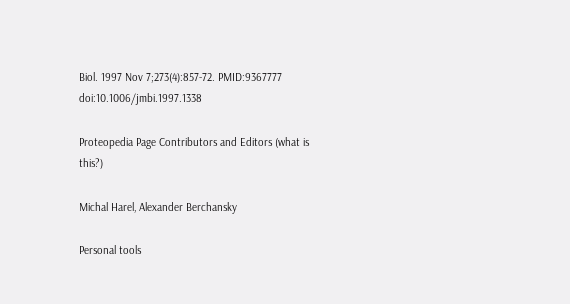Biol. 1997 Nov 7;273(4):857-72. PMID:9367777 doi:10.1006/jmbi.1997.1338

Proteopedia Page Contributors and Editors (what is this?)

Michal Harel, Alexander Berchansky

Personal tools